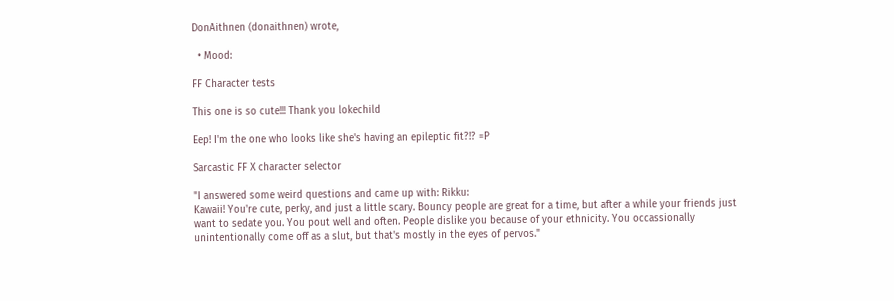DonAithnen (donaithnen) wrote,

  • Mood:

FF Character tests

This one is so cute!!! Thank you lokechild

Eep! I'm the one who looks like she's having an epileptic fit?!? =P

Sarcastic FF X character selector

"I answered some weird questions and came up with: Rikku:
Kawaii! You're cute, perky, and just a little scary. Bouncy people are great for a time, but after a while your friends just want to sedate you. You pout well and often. People dislike you because of your ethnicity. You occassionally unintentionally come off as a slut, but that's mostly in the eyes of pervos."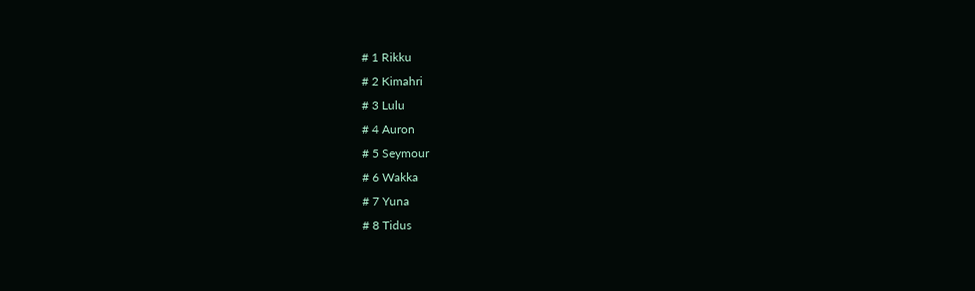# 1 Rikku
# 2 Kimahri
# 3 Lulu
# 4 Auron
# 5 Seymour
# 6 Wakka
# 7 Yuna
# 8 Tidus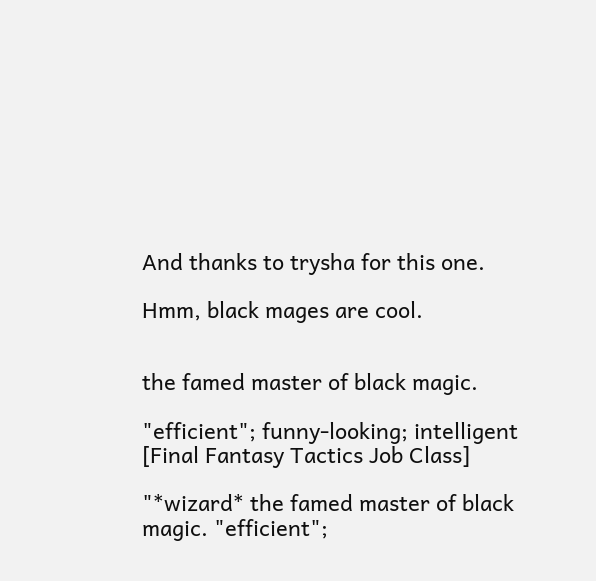And thanks to trysha for this one.

Hmm, black mages are cool.


the famed master of black magic.

"efficient"; funny-looking; intelligent
[Final Fantasy Tactics Job Class]

"*wizard* the famed master of black magic. "efficient";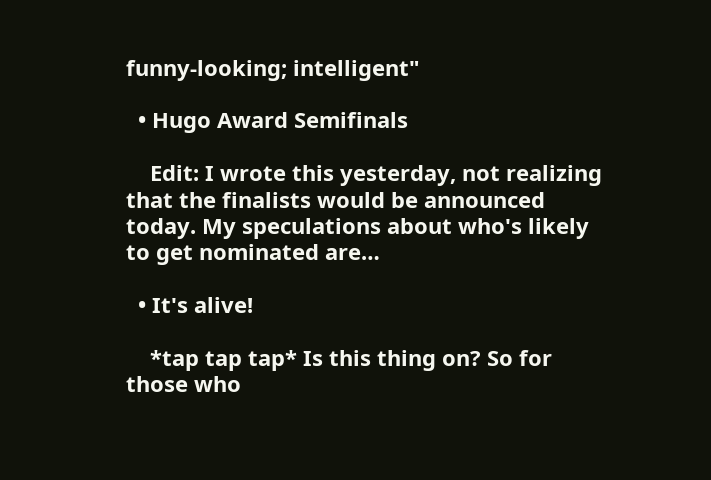funny-looking; intelligent"

  • Hugo Award Semifinals

    Edit: I wrote this yesterday, not realizing that the finalists would be announced today. My speculations about who's likely to get nominated are…

  • It's alive!

    *tap tap tap* Is this thing on? So for those who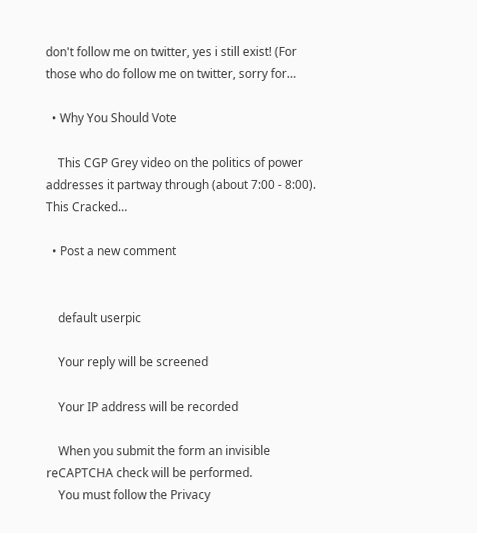don't follow me on twitter, yes i still exist! (For those who do follow me on twitter, sorry for…

  • Why You Should Vote

    This CGP Grey video on the politics of power addresses it partway through (about 7:00 - 8:00). This Cracked…

  • Post a new comment


    default userpic

    Your reply will be screened

    Your IP address will be recorded

    When you submit the form an invisible reCAPTCHA check will be performed.
    You must follow the Privacy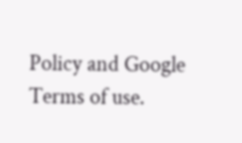Policy and Google Terms of use.